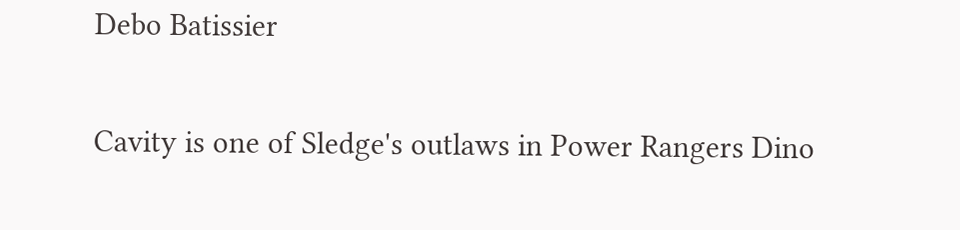Debo Batissier

Cavity is one of Sledge's outlaws in Power Rangers Dino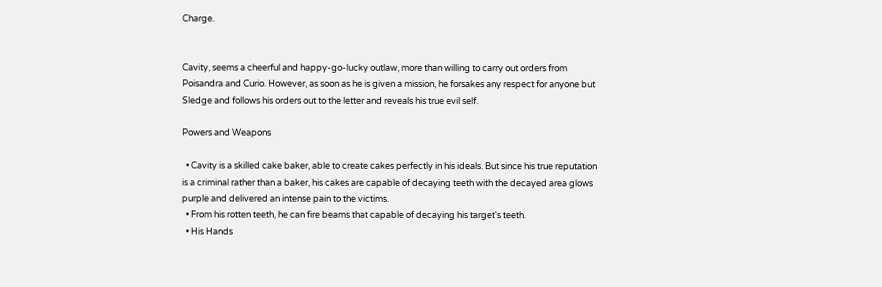Charge.


Cavity, seems a cheerful and happy-go-lucky outlaw, more than willing to carry out orders from Poisandra and Curio. However, as soon as he is given a mission, he forsakes any respect for anyone but Sledge and follows his orders out to the letter and reveals his true evil self.

Powers and Weapons

  • Cavity is a skilled cake baker, able to create cakes perfectly in his ideals. But since his true reputation is a criminal rather than a baker, his cakes are capable of decaying teeth with the decayed area glows purple and delivered an intense pain to the victims.
  • From his rotten teeth, he can fire beams that capable of decaying his target's teeth.
  • His Hands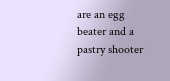are an egg beater and a pastry shooter